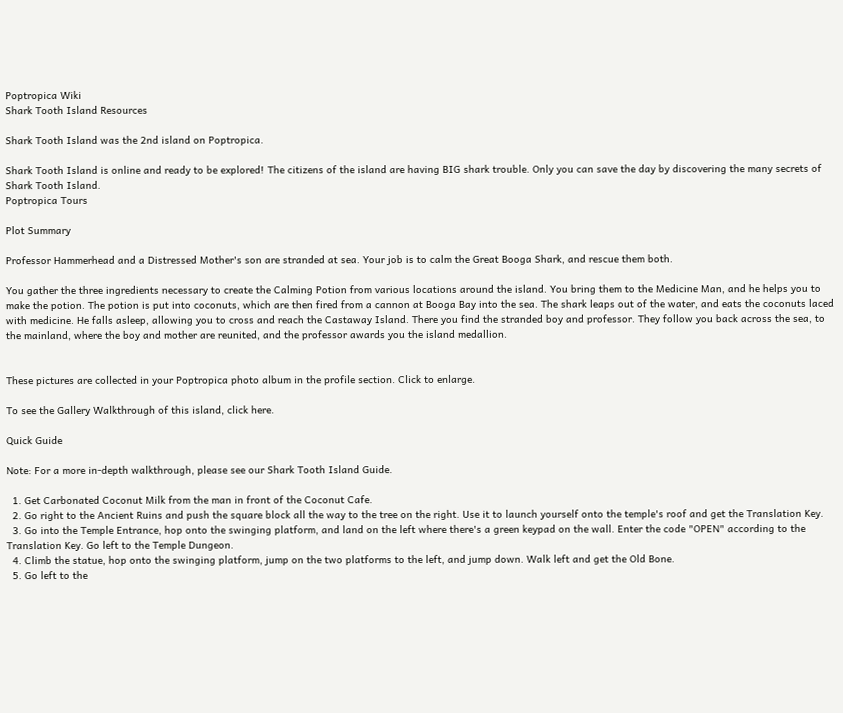Poptropica Wiki
Shark Tooth Island Resources

Shark Tooth Island was the 2nd island on Poptropica.

Shark Tooth Island is online and ready to be explored! The citizens of the island are having BIG shark trouble. Only you can save the day by discovering the many secrets of Shark Tooth Island.
Poptropica Tours

Plot Summary

Professor Hammerhead and a Distressed Mother's son are stranded at sea. Your job is to calm the Great Booga Shark, and rescue them both.

You gather the three ingredients necessary to create the Calming Potion from various locations around the island. You bring them to the Medicine Man, and he helps you to make the potion. The potion is put into coconuts, which are then fired from a cannon at Booga Bay into the sea. The shark leaps out of the water, and eats the coconuts laced with medicine. He falls asleep, allowing you to cross and reach the Castaway Island. There you find the stranded boy and professor. They follow you back across the sea, to the mainland, where the boy and mother are reunited, and the professor awards you the island medallion.


These pictures are collected in your Poptropica photo album in the profile section. Click to enlarge.

To see the Gallery Walkthrough of this island, click here.

Quick Guide

Note: For a more in-depth walkthrough, please see our Shark Tooth Island Guide.

  1. Get Carbonated Coconut Milk from the man in front of the Coconut Cafe.
  2. Go right to the Ancient Ruins and push the square block all the way to the tree on the right. Use it to launch yourself onto the temple's roof and get the Translation Key.
  3. Go into the Temple Entrance, hop onto the swinging platform, and land on the left where there's a green keypad on the wall. Enter the code "OPEN" according to the Translation Key. Go left to the Temple Dungeon.
  4. Climb the statue, hop onto the swinging platform, jump on the two platforms to the left, and jump down. Walk left and get the Old Bone.
  5. Go left to the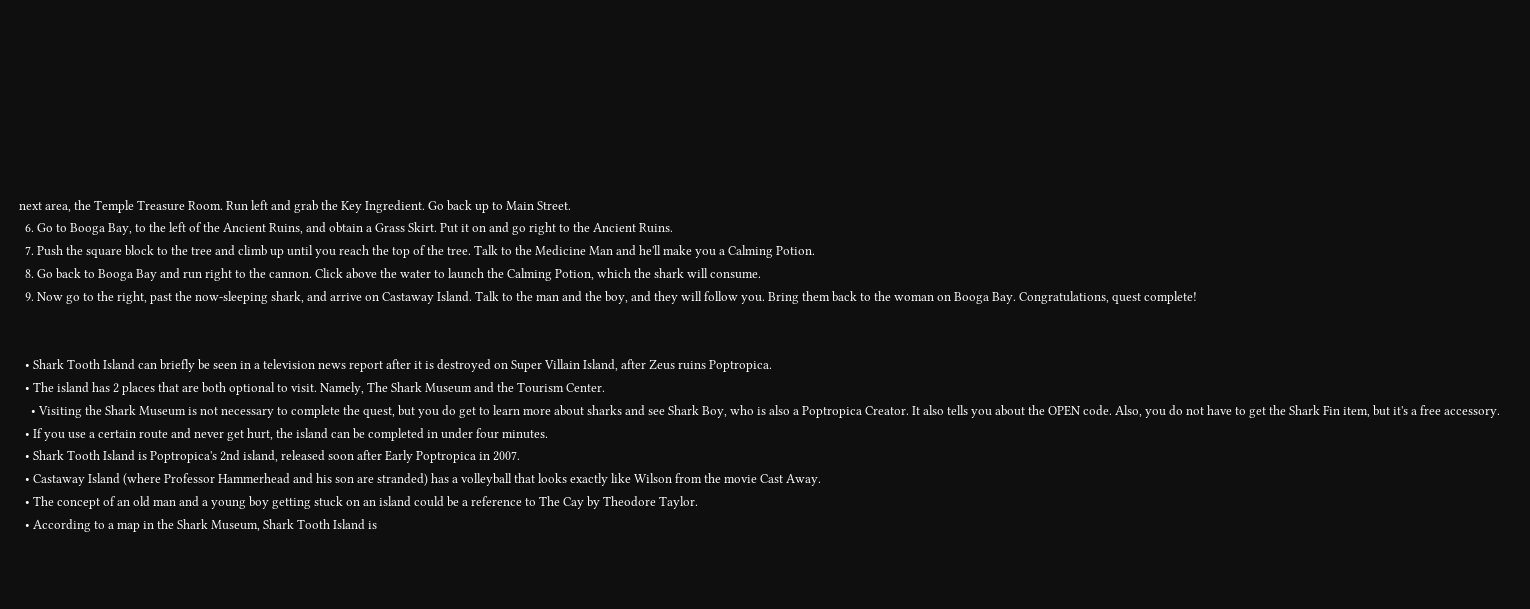next area, the Temple Treasure Room. Run left and grab the Key Ingredient. Go back up to Main Street.
  6. Go to Booga Bay, to the left of the Ancient Ruins, and obtain a Grass Skirt. Put it on and go right to the Ancient Ruins.
  7. Push the square block to the tree and climb up until you reach the top of the tree. Talk to the Medicine Man and he'll make you a Calming Potion.
  8. Go back to Booga Bay and run right to the cannon. Click above the water to launch the Calming Potion, which the shark will consume.
  9. Now go to the right, past the now-sleeping shark, and arrive on Castaway Island. Talk to the man and the boy, and they will follow you. Bring them back to the woman on Booga Bay. Congratulations, quest complete!


  • Shark Tooth Island can briefly be seen in a television news report after it is destroyed on Super Villain Island, after Zeus ruins Poptropica.
  • The island has 2 places that are both optional to visit. Namely, The Shark Museum and the Tourism Center.
    • Visiting the Shark Museum is not necessary to complete the quest, but you do get to learn more about sharks and see Shark Boy, who is also a Poptropica Creator. It also tells you about the OPEN code. Also, you do not have to get the Shark Fin item, but it's a free accessory.
  • If you use a certain route and never get hurt, the island can be completed in under four minutes.
  • Shark Tooth Island is Poptropica's 2nd island, released soon after Early Poptropica in 2007.
  • Castaway Island (where Professor Hammerhead and his son are stranded) has a volleyball that looks exactly like Wilson from the movie Cast Away.
  • The concept of an old man and a young boy getting stuck on an island could be a reference to The Cay by Theodore Taylor.
  • According to a map in the Shark Museum, Shark Tooth Island is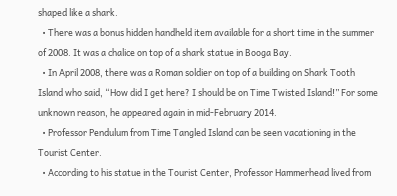shaped like a shark.
  • There was a bonus hidden handheld item available for a short time in the summer of 2008. It was a chalice on top of a shark statue in Booga Bay.
  • In April 2008, there was a Roman soldier on top of a building on Shark Tooth Island who said, “How did I get here? I should be on Time Twisted Island!” For some unknown reason, he appeared again in mid-February 2014.
  • Professor Pendulum from Time Tangled Island can be seen vacationing in the Tourist Center.
  • According to his statue in the Tourist Center, Professor Hammerhead lived from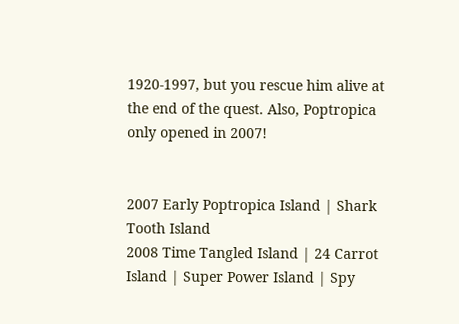1920-1997, but you rescue him alive at the end of the quest. Also, Poptropica only opened in 2007!


2007 Early Poptropica Island | Shark Tooth Island
2008 Time Tangled Island | 24 Carrot Island | Super Power Island | Spy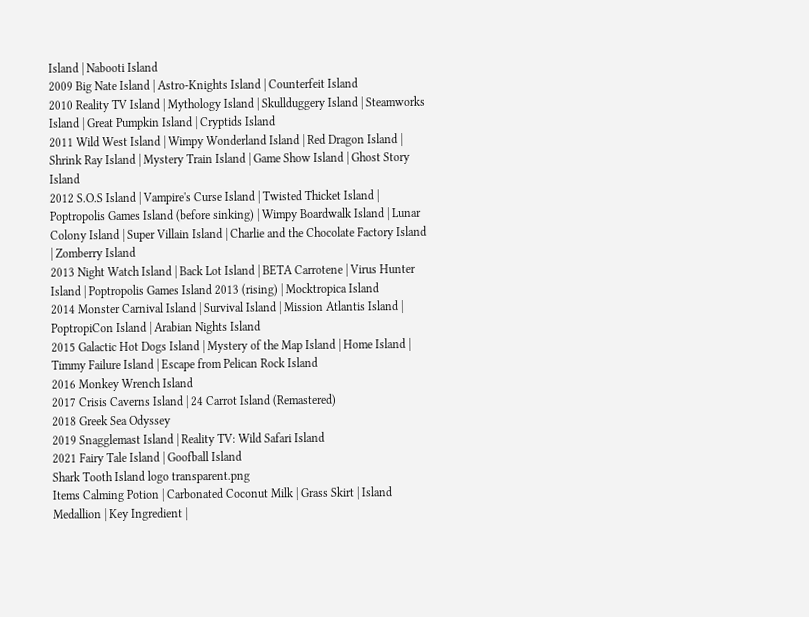Island | Nabooti Island
2009 Big Nate Island | Astro-Knights Island | Counterfeit Island
2010 Reality TV Island | Mythology Island | Skullduggery Island | Steamworks Island | Great Pumpkin Island | Cryptids Island
2011 Wild West Island | Wimpy Wonderland Island | Red Dragon Island | Shrink Ray Island | Mystery Train Island | Game Show Island | Ghost Story Island
2012 S.O.S Island | Vampire's Curse Island | Twisted Thicket Island | Poptropolis Games Island (before sinking) | Wimpy Boardwalk Island | Lunar Colony Island | Super Villain Island | Charlie and the Chocolate Factory Island | Zomberry Island
2013 Night Watch Island | Back Lot Island | BETA Carrotene | Virus Hunter Island | Poptropolis Games Island 2013 (rising) | Mocktropica Island
2014 Monster Carnival Island | Survival Island | Mission Atlantis Island | PoptropiCon Island | Arabian Nights Island
2015 Galactic Hot Dogs Island | Mystery of the Map Island | Home Island | Timmy Failure Island | Escape from Pelican Rock Island
2016 Monkey Wrench Island
2017 Crisis Caverns Island | 24 Carrot Island (Remastered)
2018 Greek Sea Odyssey
2019 Snagglemast Island | Reality TV: Wild Safari Island
2021 Fairy Tale Island | Goofball Island
Shark Tooth Island logo transparent.png
Items Calming Potion | Carbonated Coconut Milk | Grass Skirt | Island Medallion | Key Ingredient |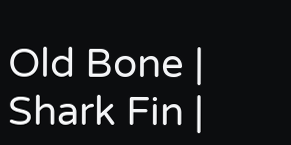Old Bone | Shark Fin |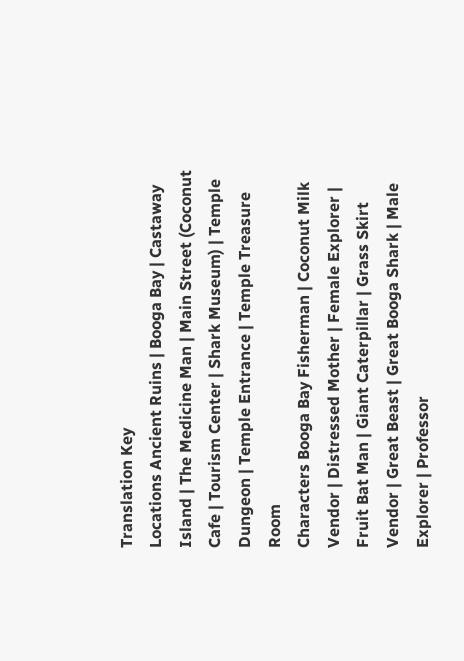Translation Key
Locations Ancient Ruins | Booga Bay | Castaway Island | The Medicine Man | Main Street (Coconut Cafe | Tourism Center | Shark Museum) | Temple Dungeon | Temple Entrance | Temple Treasure Room
Characters Booga Bay Fisherman | Coconut Milk Vendor | Distressed Mother | Female Explorer | Fruit Bat Man | Giant Caterpillar | Grass Skirt Vendor | Great Beast | Great Booga Shark | Male Explorer | Professor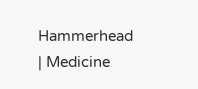Hammerhead | Medicine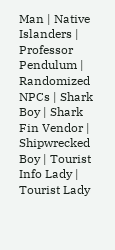Man | Native Islanders | Professor Pendulum | Randomized NPCs | Shark Boy | Shark Fin Vendor | Shipwrecked Boy | Tourist Info Lady | Tourist Lady